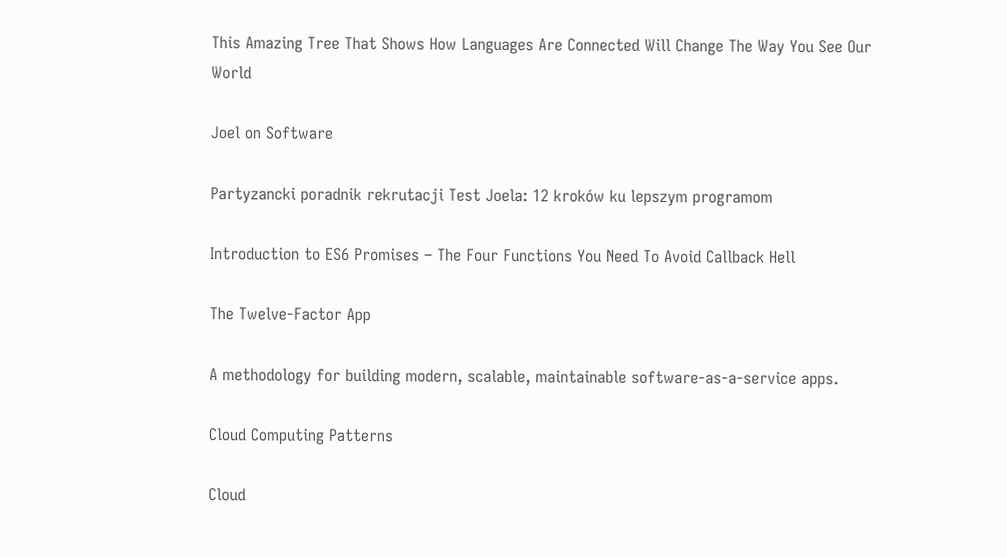This Amazing Tree That Shows How Languages Are Connected Will Change The Way You See Our World

Joel on Software

Partyzancki poradnik rekrutacji Test Joela: 12 kroków ku lepszym programom

Introduction to ES6 Promises – The Four Functions You Need To Avoid Callback Hell

The Twelve-Factor App

A methodology for building modern, scalable, maintainable software-as-a-service apps.

Cloud Computing Patterns

Cloud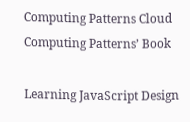Computing Patterns Cloud Computing Patterns’ Book

Learning JavaScript Design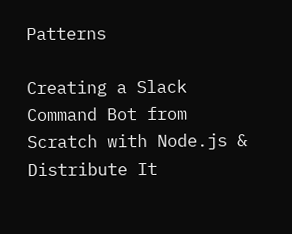Patterns

Creating a Slack Command Bot from Scratch with Node.js & Distribute It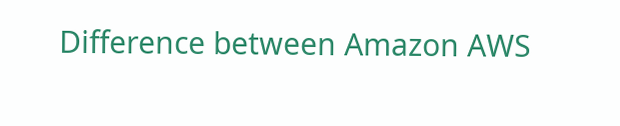Difference between Amazon AWS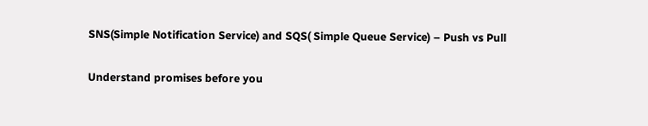SNS(Simple Notification Service) and SQS( Simple Queue Service) – Push vs Pull

Understand promises before you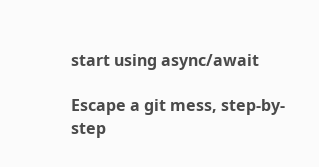start using async/await

Escape a git mess, step-by-step